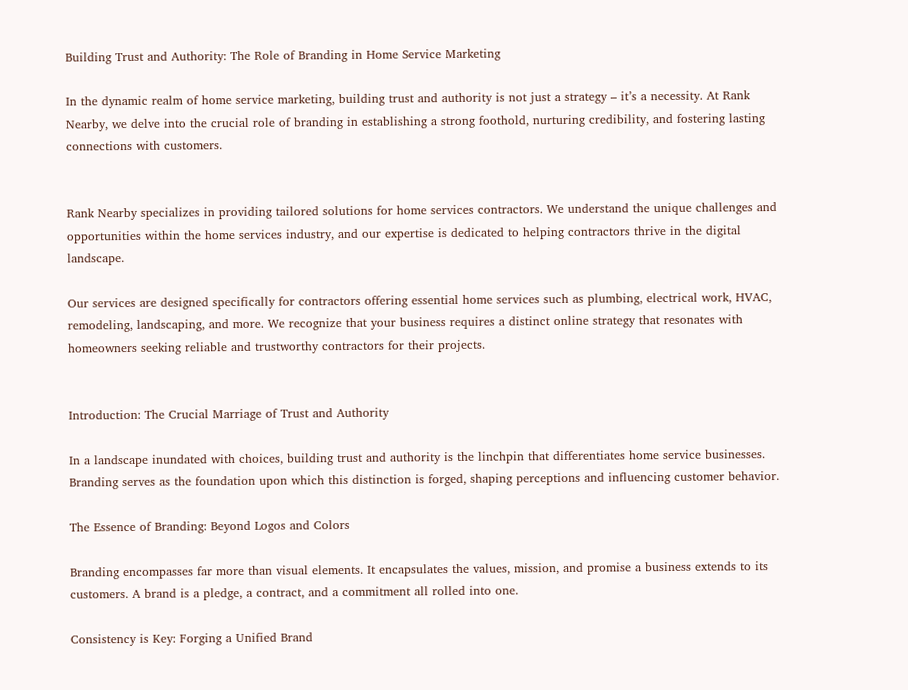Building Trust and Authority: The Role of Branding in Home Service Marketing

In the dynamic realm of home service marketing, building trust and authority is not just a strategy – it’s a necessity. At Rank Nearby, we delve into the crucial role of branding in establishing a strong foothold, nurturing credibility, and fostering lasting connections with customers.


Rank Nearby specializes in providing tailored solutions for home services contractors. We understand the unique challenges and opportunities within the home services industry, and our expertise is dedicated to helping contractors thrive in the digital landscape.

Our services are designed specifically for contractors offering essential home services such as plumbing, electrical work, HVAC, remodeling, landscaping, and more. We recognize that your business requires a distinct online strategy that resonates with homeowners seeking reliable and trustworthy contractors for their projects.


Introduction: The Crucial Marriage of Trust and Authority

In a landscape inundated with choices, building trust and authority is the linchpin that differentiates home service businesses. Branding serves as the foundation upon which this distinction is forged, shaping perceptions and influencing customer behavior.

The Essence of Branding: Beyond Logos and Colors

Branding encompasses far more than visual elements. It encapsulates the values, mission, and promise a business extends to its customers. A brand is a pledge, a contract, and a commitment all rolled into one.

Consistency is Key: Forging a Unified Brand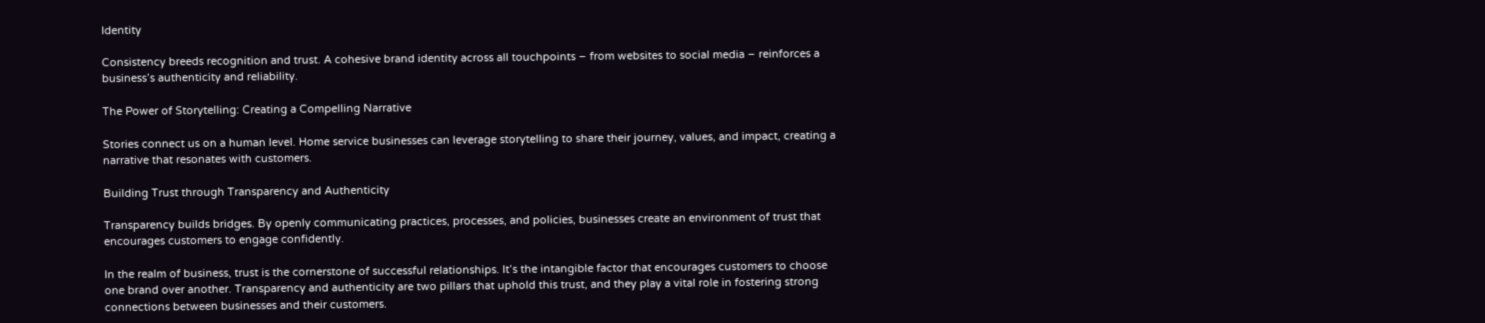Identity

Consistency breeds recognition and trust. A cohesive brand identity across all touchpoints – from websites to social media – reinforces a business’s authenticity and reliability.

The Power of Storytelling: Creating a Compelling Narrative

Stories connect us on a human level. Home service businesses can leverage storytelling to share their journey, values, and impact, creating a narrative that resonates with customers.

Building Trust through Transparency and Authenticity

Transparency builds bridges. By openly communicating practices, processes, and policies, businesses create an environment of trust that encourages customers to engage confidently.

In the realm of business, trust is the cornerstone of successful relationships. It’s the intangible factor that encourages customers to choose one brand over another. Transparency and authenticity are two pillars that uphold this trust, and they play a vital role in fostering strong connections between businesses and their customers.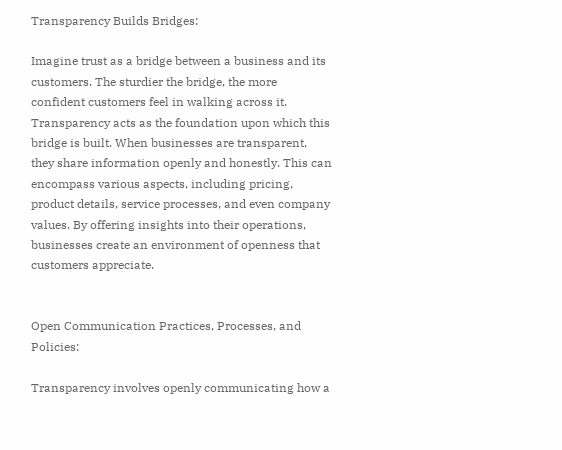Transparency Builds Bridges:

Imagine trust as a bridge between a business and its customers. The sturdier the bridge, the more confident customers feel in walking across it. Transparency acts as the foundation upon which this bridge is built. When businesses are transparent, they share information openly and honestly. This can encompass various aspects, including pricing, product details, service processes, and even company values. By offering insights into their operations, businesses create an environment of openness that customers appreciate.


Open Communication Practices, Processes, and Policies:

Transparency involves openly communicating how a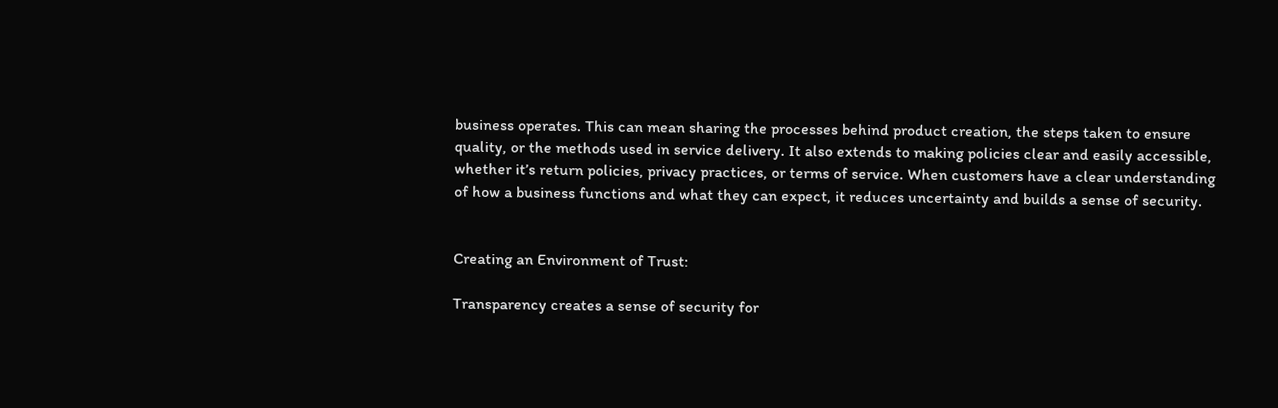business operates. This can mean sharing the processes behind product creation, the steps taken to ensure quality, or the methods used in service delivery. It also extends to making policies clear and easily accessible, whether it’s return policies, privacy practices, or terms of service. When customers have a clear understanding of how a business functions and what they can expect, it reduces uncertainty and builds a sense of security.


Creating an Environment of Trust:

Transparency creates a sense of security for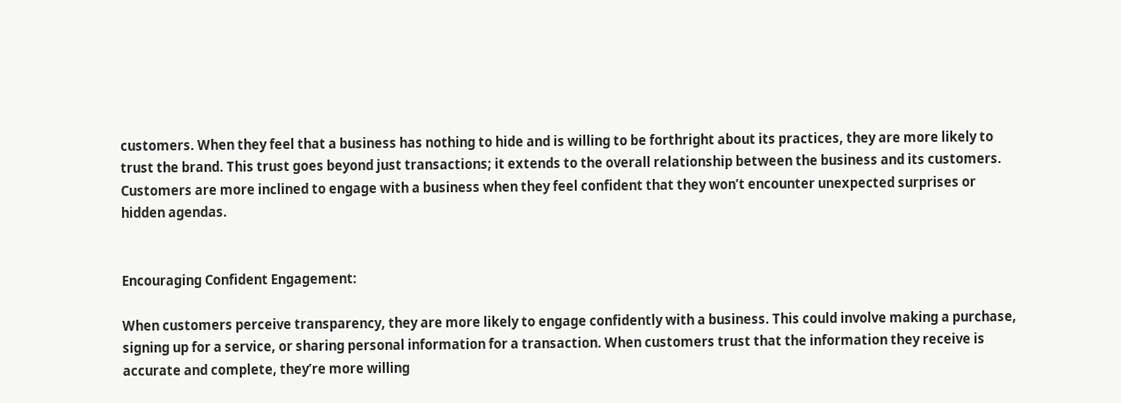customers. When they feel that a business has nothing to hide and is willing to be forthright about its practices, they are more likely to trust the brand. This trust goes beyond just transactions; it extends to the overall relationship between the business and its customers. Customers are more inclined to engage with a business when they feel confident that they won’t encounter unexpected surprises or hidden agendas.


Encouraging Confident Engagement:

When customers perceive transparency, they are more likely to engage confidently with a business. This could involve making a purchase, signing up for a service, or sharing personal information for a transaction. When customers trust that the information they receive is accurate and complete, they’re more willing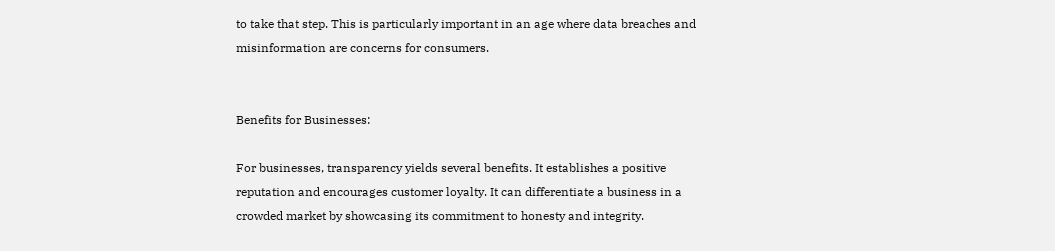to take that step. This is particularly important in an age where data breaches and misinformation are concerns for consumers.


Benefits for Businesses:

For businesses, transparency yields several benefits. It establishes a positive reputation and encourages customer loyalty. It can differentiate a business in a crowded market by showcasing its commitment to honesty and integrity.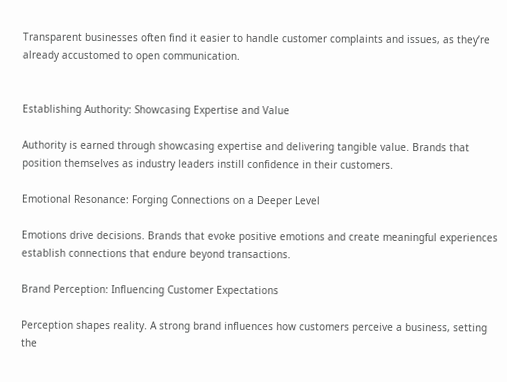Transparent businesses often find it easier to handle customer complaints and issues, as they’re already accustomed to open communication.


Establishing Authority: Showcasing Expertise and Value

Authority is earned through showcasing expertise and delivering tangible value. Brands that position themselves as industry leaders instill confidence in their customers.

Emotional Resonance: Forging Connections on a Deeper Level

Emotions drive decisions. Brands that evoke positive emotions and create meaningful experiences establish connections that endure beyond transactions.

Brand Perception: Influencing Customer Expectations

Perception shapes reality. A strong brand influences how customers perceive a business, setting the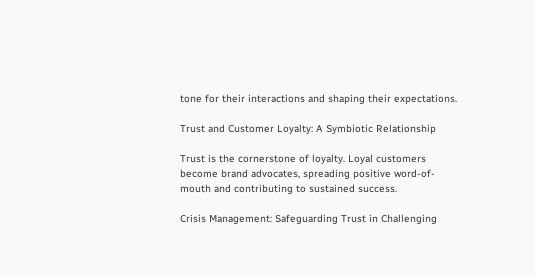tone for their interactions and shaping their expectations.

Trust and Customer Loyalty: A Symbiotic Relationship

Trust is the cornerstone of loyalty. Loyal customers become brand advocates, spreading positive word-of-mouth and contributing to sustained success.

Crisis Management: Safeguarding Trust in Challenging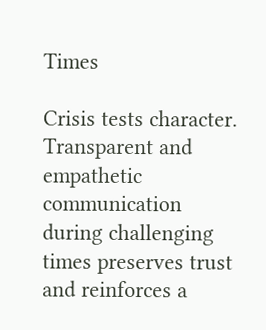Times

Crisis tests character. Transparent and empathetic communication during challenging times preserves trust and reinforces a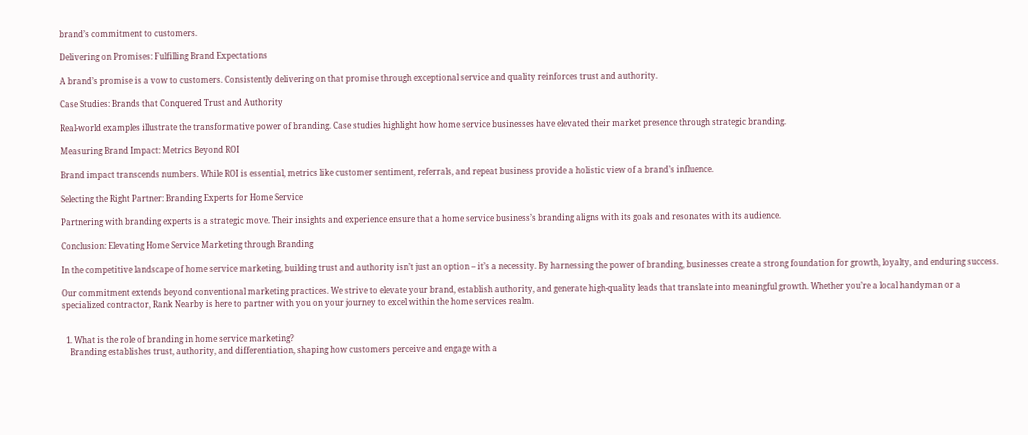brand’s commitment to customers.

Delivering on Promises: Fulfilling Brand Expectations

A brand’s promise is a vow to customers. Consistently delivering on that promise through exceptional service and quality reinforces trust and authority.

Case Studies: Brands that Conquered Trust and Authority

Real-world examples illustrate the transformative power of branding. Case studies highlight how home service businesses have elevated their market presence through strategic branding.

Measuring Brand Impact: Metrics Beyond ROI

Brand impact transcends numbers. While ROI is essential, metrics like customer sentiment, referrals, and repeat business provide a holistic view of a brand’s influence.

Selecting the Right Partner: Branding Experts for Home Service

Partnering with branding experts is a strategic move. Their insights and experience ensure that a home service business’s branding aligns with its goals and resonates with its audience.

Conclusion: Elevating Home Service Marketing through Branding

In the competitive landscape of home service marketing, building trust and authority isn’t just an option – it’s a necessity. By harnessing the power of branding, businesses create a strong foundation for growth, loyalty, and enduring success.

Our commitment extends beyond conventional marketing practices. We strive to elevate your brand, establish authority, and generate high-quality leads that translate into meaningful growth. Whether you’re a local handyman or a specialized contractor, Rank Nearby is here to partner with you on your journey to excel within the home services realm.


  1. What is the role of branding in home service marketing?
    Branding establishes trust, authority, and differentiation, shaping how customers perceive and engage with a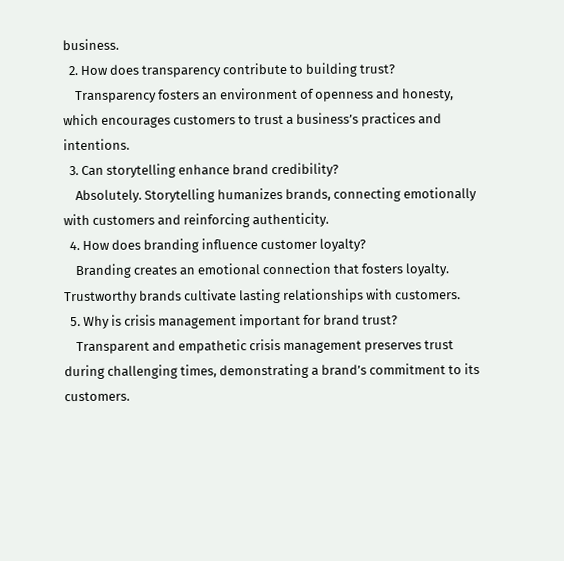business.
  2. How does transparency contribute to building trust?
    Transparency fosters an environment of openness and honesty, which encourages customers to trust a business’s practices and intentions.
  3. Can storytelling enhance brand credibility?
    Absolutely. Storytelling humanizes brands, connecting emotionally with customers and reinforcing authenticity.
  4. How does branding influence customer loyalty?
    Branding creates an emotional connection that fosters loyalty. Trustworthy brands cultivate lasting relationships with customers.
  5. Why is crisis management important for brand trust?
    Transparent and empathetic crisis management preserves trust during challenging times, demonstrating a brand’s commitment to its customers.